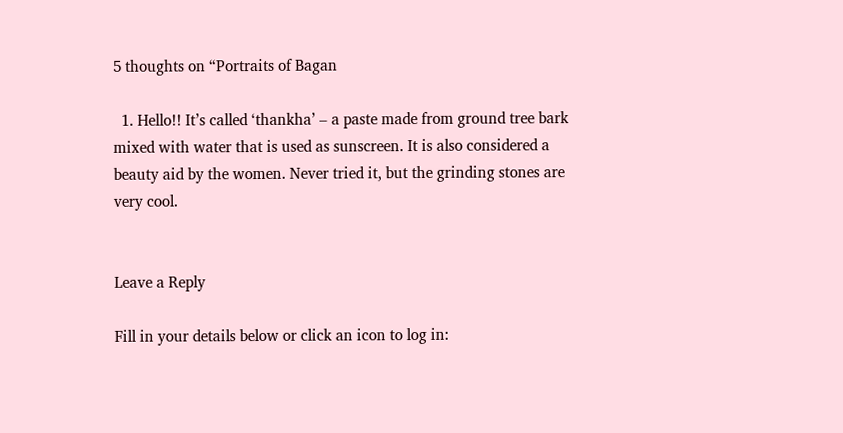5 thoughts on “Portraits of Bagan

  1. Hello!! It’s called ‘thankha’ – a paste made from ground tree bark mixed with water that is used as sunscreen. It is also considered a beauty aid by the women. Never tried it, but the grinding stones are very cool.


Leave a Reply

Fill in your details below or click an icon to log in: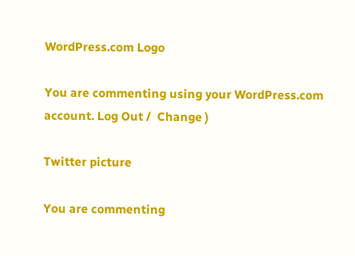WordPress.com Logo

You are commenting using your WordPress.com account. Log Out /  Change )

Twitter picture

You are commenting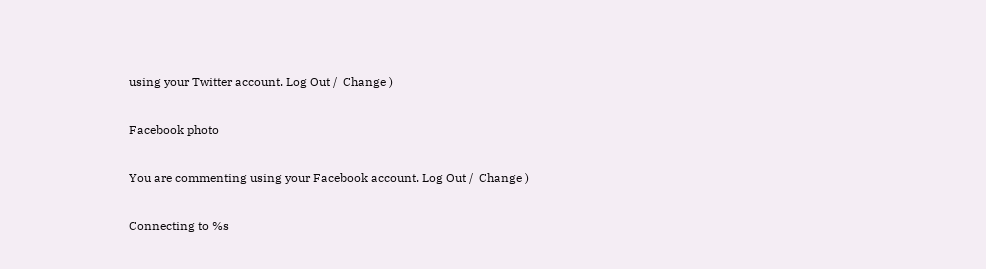using your Twitter account. Log Out /  Change )

Facebook photo

You are commenting using your Facebook account. Log Out /  Change )

Connecting to %s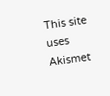This site uses Akismet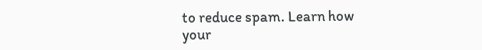to reduce spam. Learn how your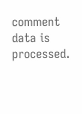comment data is processed.